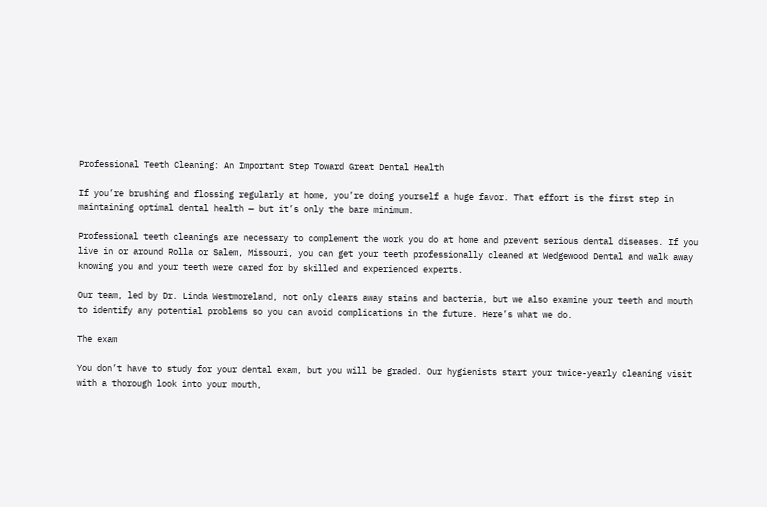Professional Teeth Cleaning: An Important Step Toward Great Dental Health

If you’re brushing and flossing regularly at home, you’re doing yourself a huge favor. That effort is the first step in maintaining optimal dental health — but it’s only the bare minimum.

Professional teeth cleanings are necessary to complement the work you do at home and prevent serious dental diseases. If you live in or around Rolla or Salem, Missouri, you can get your teeth professionally cleaned at Wedgewood Dental and walk away knowing you and your teeth were cared for by skilled and experienced experts.

Our team, led by Dr. Linda Westmoreland, not only clears away stains and bacteria, but we also examine your teeth and mouth to identify any potential problems so you can avoid complications in the future. Here’s what we do.

The exam

You don’t have to study for your dental exam, but you will be graded. Our hygienists start your twice-yearly cleaning visit with a thorough look into your mouth,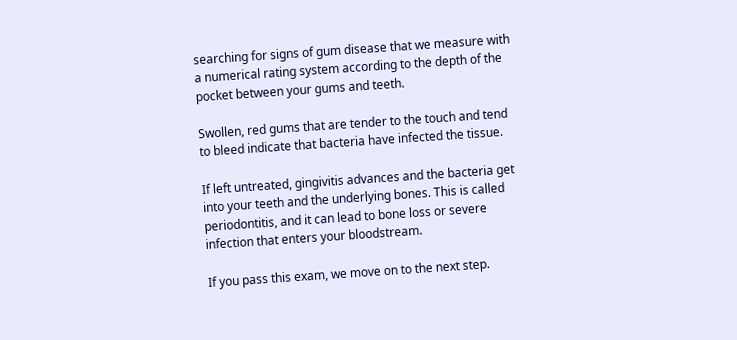searching for signs of gum disease that we measure with a numerical rating system according to the depth of the pocket between your gums and teeth.

Swollen, red gums that are tender to the touch and tend to bleed indicate that bacteria have infected the tissue.

If left untreated, gingivitis advances and the bacteria get into your teeth and the underlying bones. This is called periodontitis, and it can lead to bone loss or severe infection that enters your bloodstream.

If you pass this exam, we move on to the next step.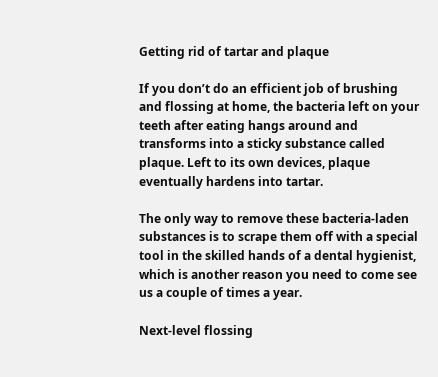Getting rid of tartar and plaque

If you don’t do an efficient job of brushing and flossing at home, the bacteria left on your teeth after eating hangs around and transforms into a sticky substance called plaque. Left to its own devices, plaque eventually hardens into tartar.

The only way to remove these bacteria-laden substances is to scrape them off with a special tool in the skilled hands of a dental hygienist, which is another reason you need to come see us a couple of times a year.

Next-level flossing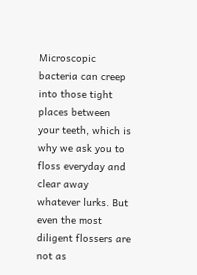Microscopic bacteria can creep into those tight places between your teeth, which is why we ask you to floss everyday and clear away whatever lurks. But even the most diligent flossers are not as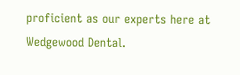proficient as our experts here at Wedgewood Dental.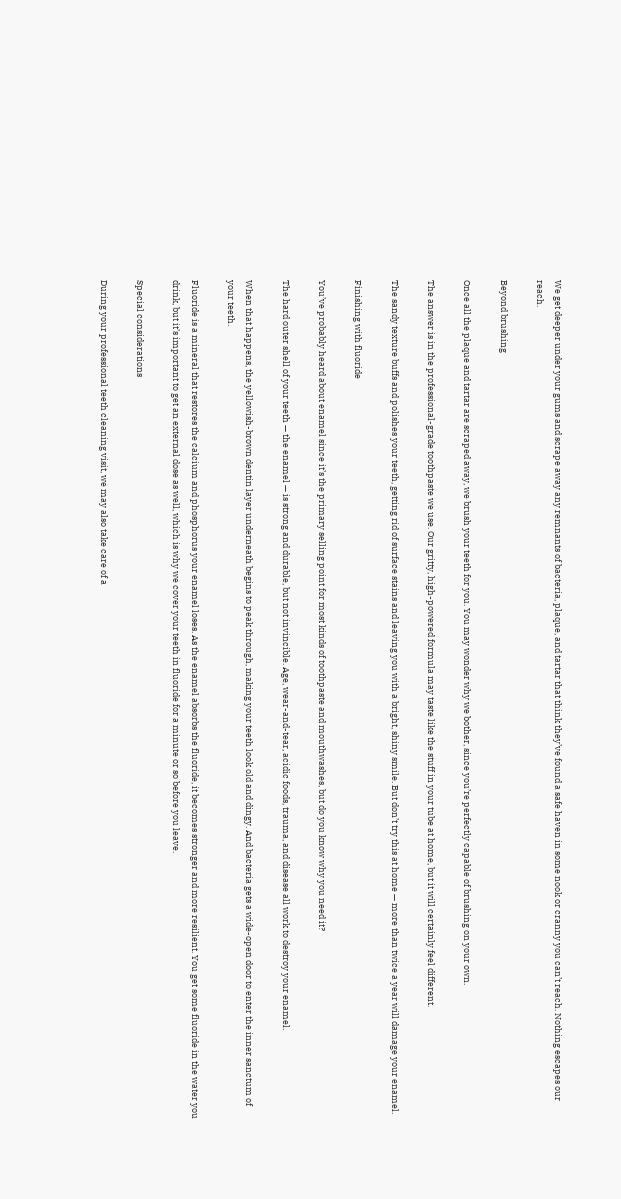We get deeper under your gums and scrape away any remnants of bacteria, plaque, and tartar that think they’ve found a safe haven in some nook or cranny you can’t reach. Nothing escapes our reach.

Beyond brushing

Once all the plaque and tartar are scraped away, we brush your teeth for you. You may wonder why we bother, since you’re perfectly capable of brushing on your own.

The answer is in the professional-grade toothpaste we use. Our gritty, high-powered formula may taste like the stuff in your tube at home, but it will certainly feel different.

The sandy texture buffs and polishes your teeth, getting rid of surface stains and leaving you with a bright, shiny smile. But don’t try this at home — more than twice a year will damage your enamel.

Finishing with fluoride

You’ve probably heard about enamel since it’s the primary selling point for most kinds of toothpaste and mouthwashes, but do you know why you need it?

The hard outer shell of your teeth — the enamel — is strong and durable, but not invincible. Age, wear-and-tear, acidic foods, trauma, and disease all work to destroy your enamel.

When that happens, the yellowish-brown dentin layer underneath begins to peak through, making your teeth look old and dingy. And bacteria gets a wide-open door to enter the inner sanctum of your teeth.

Fluoride is a mineral that restores the calcium and phosphorus your enamel loses. As the enamel absorbs the fluoride, it becomes stronger and more resilient. You get some fluoride in the water you drink, but it’s important to get an external dose as well, which is why we cover your teeth in fluoride for a minute or so before you leave.

Special considerations

During your professional teeth cleaning visit, we may also take care of a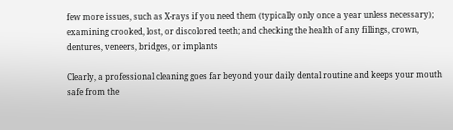few more issues, such as X-rays if you need them (typically only once a year unless necessary); examining crooked, lost, or discolored teeth; and checking the health of any fillings, crown, dentures, veneers, bridges, or implants

Clearly, a professional cleaning goes far beyond your daily dental routine and keeps your mouth safe from the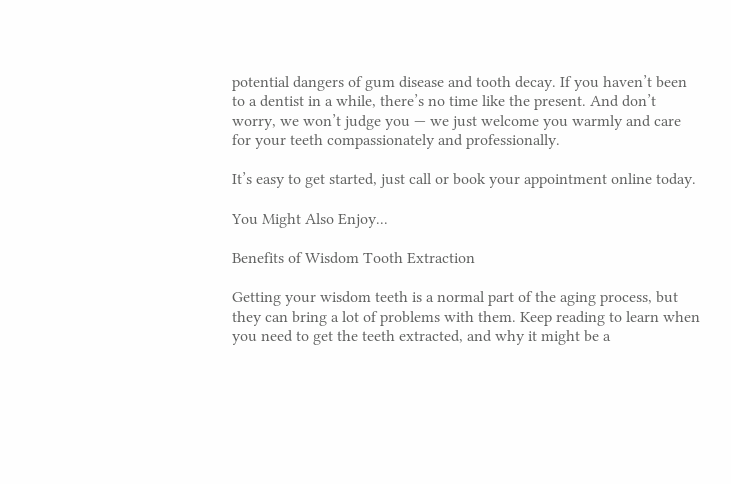potential dangers of gum disease and tooth decay. If you haven’t been to a dentist in a while, there’s no time like the present. And don’t worry, we won’t judge you — we just welcome you warmly and care for your teeth compassionately and professionally.

It’s easy to get started, just call or book your appointment online today.

You Might Also Enjoy...

Benefits of Wisdom Tooth Extraction

Getting your wisdom teeth is a normal part of the aging process, but they can bring a lot of problems with them. Keep reading to learn when you need to get the teeth extracted, and why it might be a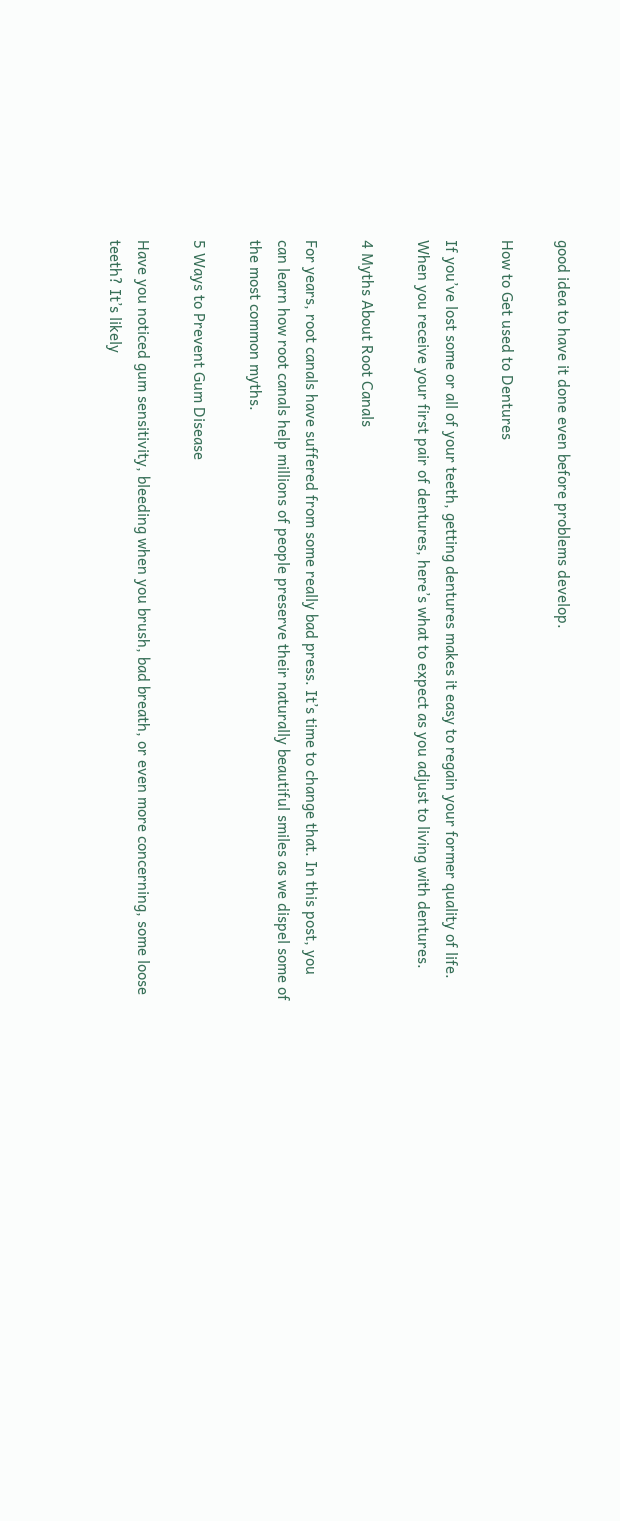good idea to have it done even before problems develop.

How to Get used to Dentures

If you’ve lost some or all of your teeth, getting dentures makes it easy to regain your former quality of life. When you receive your first pair of dentures, here’s what to expect as you adjust to living with dentures.

4 Myths About Root Canals

For years, root canals have suffered from some really bad press. It’s time to change that. In this post, you can learn how root canals help millions of people preserve their naturally beautiful smiles as we dispel some of the most common myths.

5 Ways to Prevent Gum Disease

Have you noticed gum sensitivity, bleeding when you brush, bad breath, or even more concerning, some loose teeth? It’s likely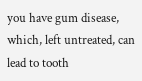you have gum disease, which, left untreated, can lead to tooth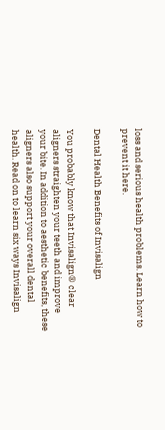loss and serious health problems. Learn how to prevent it here.

Dental Health Benefits of Invisalign

You probably know that Invisalign® clear aligners straighten your teeth and improve your bite. In addition to aesthetic benefits, these aligners also support your overall dental health. Read on to learn six ways Invisalign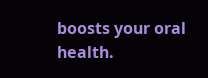boosts your oral health.